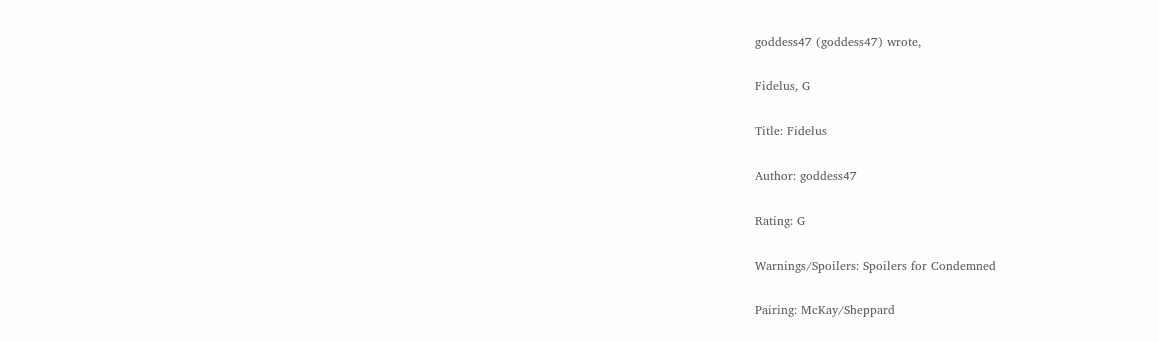goddess47 (goddess47) wrote,

Fidelus, G

Title: Fidelus

Author: goddess47

Rating: G

Warnings/Spoilers: Spoilers for Condemned

Pairing: McKay/Sheppard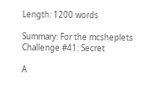Length: 1200 words

Summary: For the mcsheplets Challenge #41: Secret

A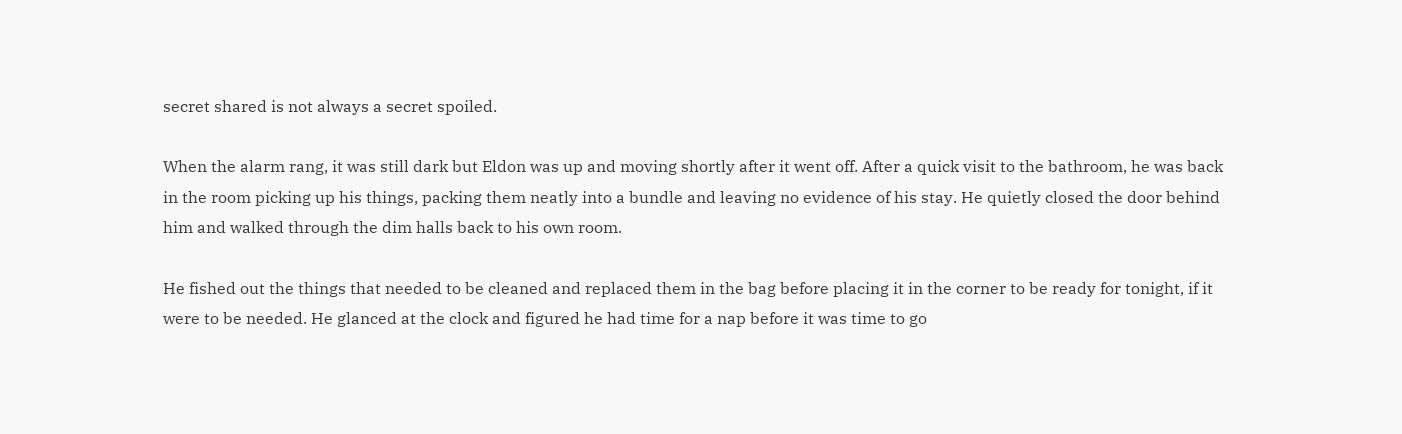secret shared is not always a secret spoiled.

When the alarm rang, it was still dark but Eldon was up and moving shortly after it went off. After a quick visit to the bathroom, he was back in the room picking up his things, packing them neatly into a bundle and leaving no evidence of his stay. He quietly closed the door behind him and walked through the dim halls back to his own room.

He fished out the things that needed to be cleaned and replaced them in the bag before placing it in the corner to be ready for tonight, if it were to be needed. He glanced at the clock and figured he had time for a nap before it was time to go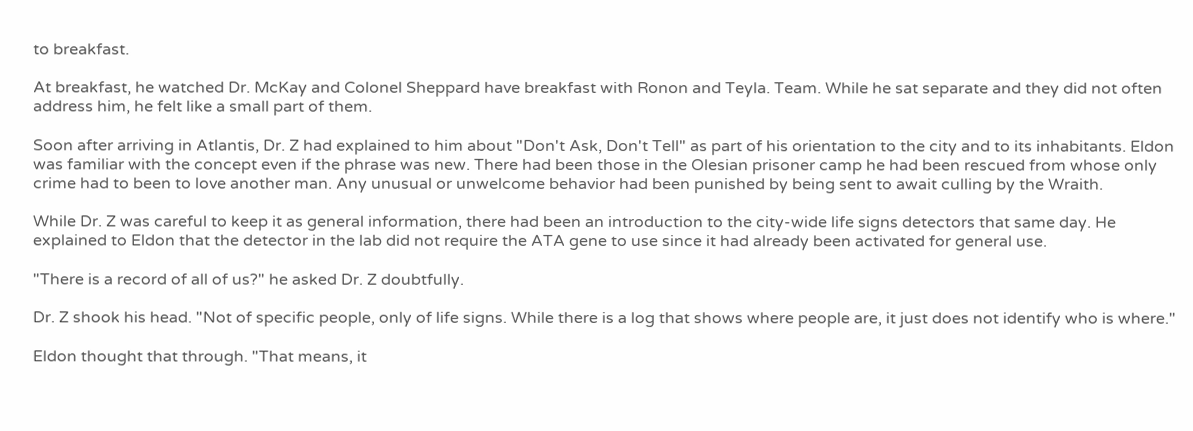to breakfast.

At breakfast, he watched Dr. McKay and Colonel Sheppard have breakfast with Ronon and Teyla. Team. While he sat separate and they did not often address him, he felt like a small part of them.

Soon after arriving in Atlantis, Dr. Z had explained to him about "Don't Ask, Don't Tell" as part of his orientation to the city and to its inhabitants. Eldon was familiar with the concept even if the phrase was new. There had been those in the Olesian prisoner camp he had been rescued from whose only crime had to been to love another man. Any unusual or unwelcome behavior had been punished by being sent to await culling by the Wraith.

While Dr. Z was careful to keep it as general information, there had been an introduction to the city-wide life signs detectors that same day. He explained to Eldon that the detector in the lab did not require the ATA gene to use since it had already been activated for general use.

"There is a record of all of us?" he asked Dr. Z doubtfully.

Dr. Z shook his head. "Not of specific people, only of life signs. While there is a log that shows where people are, it just does not identify who is where."

Eldon thought that through. "That means, it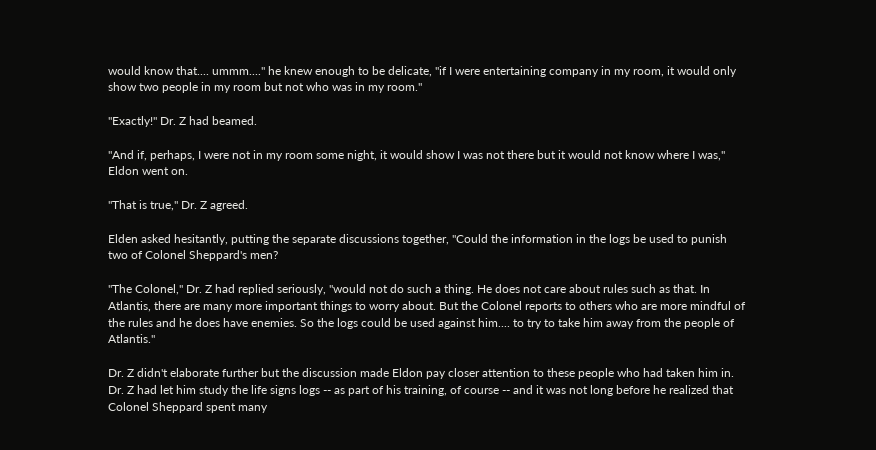would know that.... ummm...." he knew enough to be delicate, "if I were entertaining company in my room, it would only show two people in my room but not who was in my room."

"Exactly!" Dr. Z had beamed.

"And if, perhaps, I were not in my room some night, it would show I was not there but it would not know where I was," Eldon went on.

"That is true," Dr. Z agreed.

Elden asked hesitantly, putting the separate discussions together, "Could the information in the logs be used to punish two of Colonel Sheppard's men?

"The Colonel," Dr. Z had replied seriously, "would not do such a thing. He does not care about rules such as that. In Atlantis, there are many more important things to worry about. But the Colonel reports to others who are more mindful of the rules and he does have enemies. So the logs could be used against him.... to try to take him away from the people of Atlantis."

Dr. Z didn't elaborate further but the discussion made Eldon pay closer attention to these people who had taken him in. Dr. Z had let him study the life signs logs -- as part of his training, of course -- and it was not long before he realized that Colonel Sheppard spent many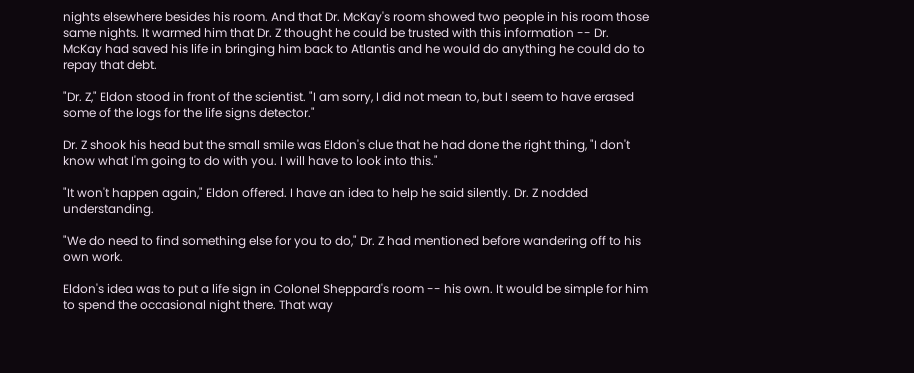nights elsewhere besides his room. And that Dr. McKay's room showed two people in his room those same nights. It warmed him that Dr. Z thought he could be trusted with this information -- Dr. McKay had saved his life in bringing him back to Atlantis and he would do anything he could do to repay that debt.

"Dr. Z," Eldon stood in front of the scientist. "I am sorry, I did not mean to, but I seem to have erased some of the logs for the life signs detector."

Dr. Z shook his head but the small smile was Eldon's clue that he had done the right thing, "I don't know what I'm going to do with you. I will have to look into this."

"It won't happen again," Eldon offered. I have an idea to help he said silently. Dr. Z nodded understanding.

"We do need to find something else for you to do," Dr. Z had mentioned before wandering off to his own work.

Eldon's idea was to put a life sign in Colonel Sheppard's room -- his own. It would be simple for him to spend the occasional night there. That way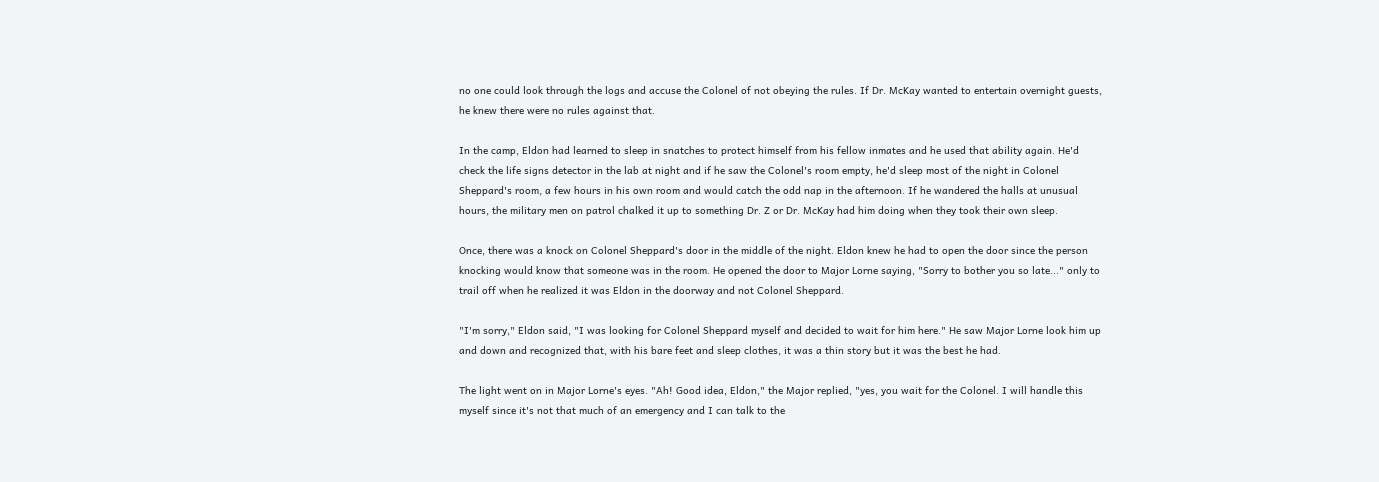no one could look through the logs and accuse the Colonel of not obeying the rules. If Dr. McKay wanted to entertain overnight guests, he knew there were no rules against that.

In the camp, Eldon had learned to sleep in snatches to protect himself from his fellow inmates and he used that ability again. He'd check the life signs detector in the lab at night and if he saw the Colonel's room empty, he'd sleep most of the night in Colonel Sheppard's room, a few hours in his own room and would catch the odd nap in the afternoon. If he wandered the halls at unusual hours, the military men on patrol chalked it up to something Dr. Z or Dr. McKay had him doing when they took their own sleep.

Once, there was a knock on Colonel Sheppard's door in the middle of the night. Eldon knew he had to open the door since the person knocking would know that someone was in the room. He opened the door to Major Lorne saying, "Sorry to bother you so late..." only to trail off when he realized it was Eldon in the doorway and not Colonel Sheppard.

"I'm sorry," Eldon said, "I was looking for Colonel Sheppard myself and decided to wait for him here." He saw Major Lorne look him up and down and recognized that, with his bare feet and sleep clothes, it was a thin story but it was the best he had.

The light went on in Major Lorne's eyes. "Ah! Good idea, Eldon," the Major replied, "yes, you wait for the Colonel. I will handle this myself since it's not that much of an emergency and I can talk to the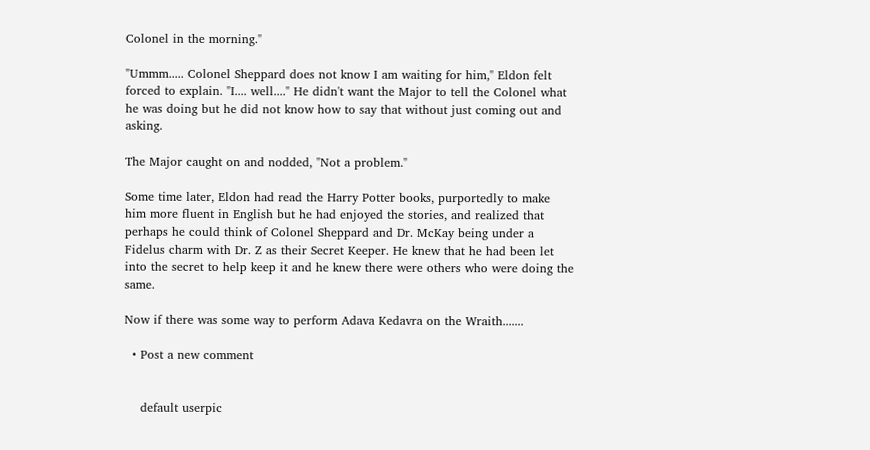Colonel in the morning."

"Ummm..... Colonel Sheppard does not know I am waiting for him," Eldon felt forced to explain. "I.... well...." He didn't want the Major to tell the Colonel what he was doing but he did not know how to say that without just coming out and asking.

The Major caught on and nodded, "Not a problem."

Some time later, Eldon had read the Harry Potter books, purportedly to make him more fluent in English but he had enjoyed the stories, and realized that perhaps he could think of Colonel Sheppard and Dr. McKay being under a Fidelus charm with Dr. Z as their Secret Keeper. He knew that he had been let into the secret to help keep it and he knew there were others who were doing the same.

Now if there was some way to perform Adava Kedavra on the Wraith.......

  • Post a new comment


    default userpic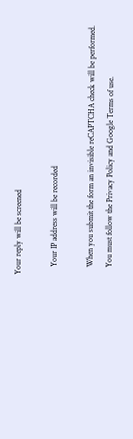Your reply will be screened

    Your IP address will be recorded

    When you submit the form an invisible reCAPTCHA check will be performed.
    You must follow the Privacy Policy and Google Terms of use.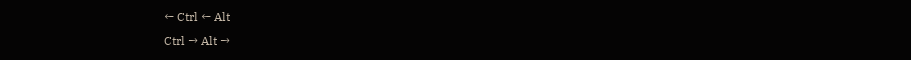← Ctrl ← Alt
Ctrl → Alt →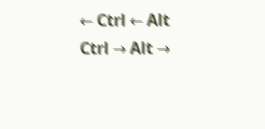← Ctrl ← Alt
Ctrl → Alt →